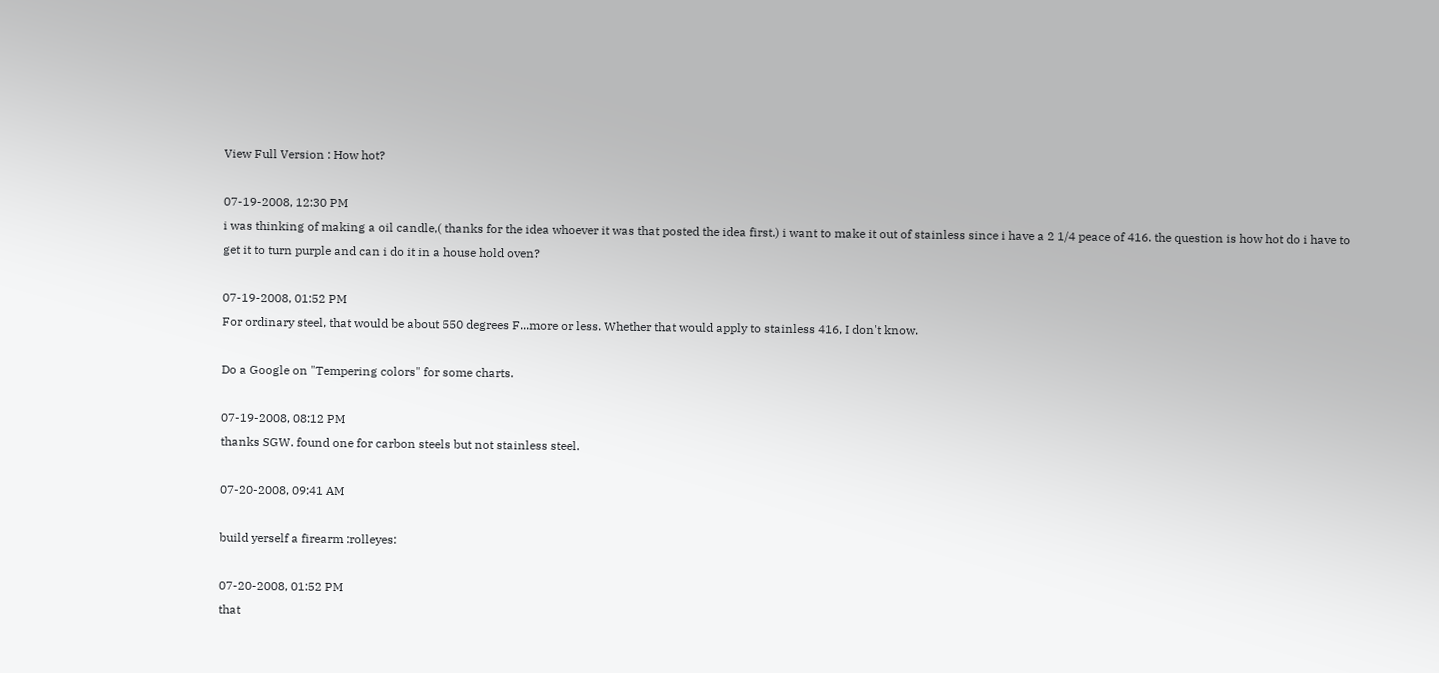View Full Version : How hot?

07-19-2008, 12:30 PM
i was thinking of making a oil candle,( thanks for the idea whoever it was that posted the idea first.) i want to make it out of stainless since i have a 2 1/4 peace of 416. the question is how hot do i have to get it to turn purple and can i do it in a house hold oven?

07-19-2008, 01:52 PM
For ordinary steel, that would be about 550 degrees F...more or less. Whether that would apply to stainless 416, I don't know.

Do a Google on "Tempering colors" for some charts.

07-19-2008, 08:12 PM
thanks SGW. found one for carbon steels but not stainless steel.

07-20-2008, 09:41 AM

build yerself a firearm :rolleyes:

07-20-2008, 01:52 PM
that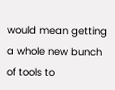would mean getting a whole new bunch of tools to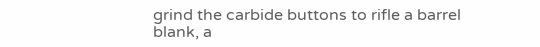grind the carbide buttons to rifle a barrel blank, a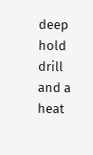deep hold drill and a heat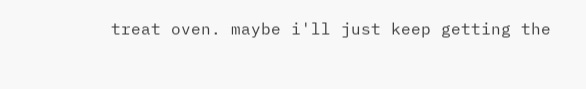treat oven. maybe i'll just keep getting the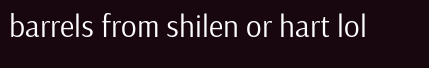barrels from shilen or hart lol